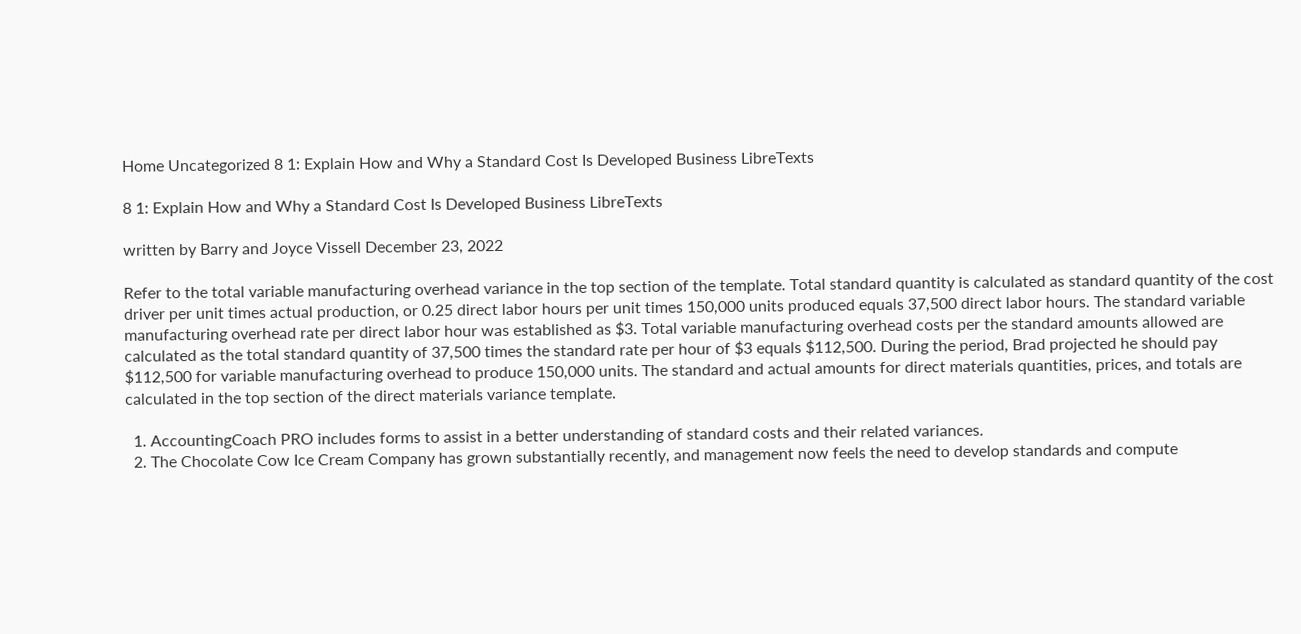Home Uncategorized 8 1: Explain How and Why a Standard Cost Is Developed Business LibreTexts

8 1: Explain How and Why a Standard Cost Is Developed Business LibreTexts

written by Barry and Joyce Vissell December 23, 2022

Refer to the total variable manufacturing overhead variance in the top section of the template. Total standard quantity is calculated as standard quantity of the cost driver per unit times actual production, or 0.25 direct labor hours per unit times 150,000 units produced equals 37,500 direct labor hours. The standard variable manufacturing overhead rate per direct labor hour was established as $3. Total variable manufacturing overhead costs per the standard amounts allowed are calculated as the total standard quantity of 37,500 times the standard rate per hour of $3 equals $112,500. During the period, Brad projected he should pay $112,500 for variable manufacturing overhead to produce 150,000 units. The standard and actual amounts for direct materials quantities, prices, and totals are calculated in the top section of the direct materials variance template.

  1. AccountingCoach PRO includes forms to assist in a better understanding of standard costs and their related variances.
  2. The Chocolate Cow Ice Cream Company has grown substantially recently, and management now feels the need to develop standards and compute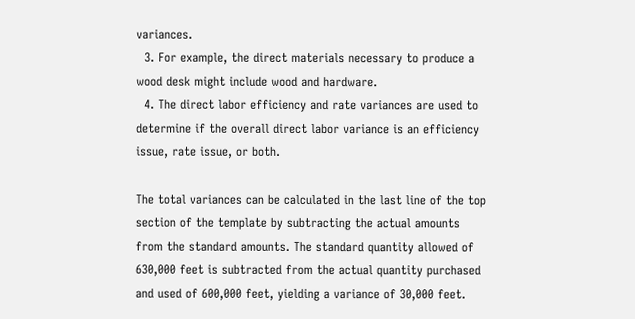variances.
  3. For example, the direct materials necessary to produce a wood desk might include wood and hardware.
  4. The direct labor efficiency and rate variances are used to determine if the overall direct labor variance is an efficiency issue, rate issue, or both.

The total variances can be calculated in the last line of the top section of the template by subtracting the actual amounts from the standard amounts. The standard quantity allowed of 630,000 feet is subtracted from the actual quantity purchased and used of 600,000 feet, yielding a variance of 30,000 feet.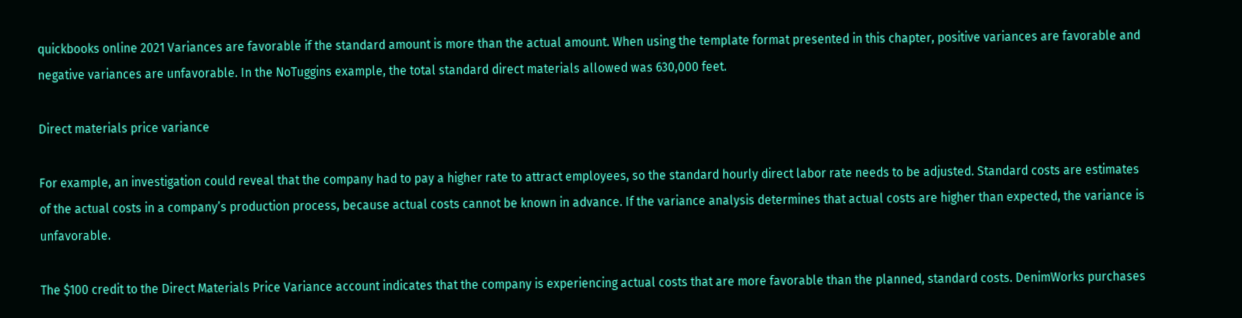quickbooks online 2021 Variances are favorable if the standard amount is more than the actual amount. When using the template format presented in this chapter, positive variances are favorable and negative variances are unfavorable. In the NoTuggins example, the total standard direct materials allowed was 630,000 feet.

Direct materials price variance

For example, an investigation could reveal that the company had to pay a higher rate to attract employees, so the standard hourly direct labor rate needs to be adjusted. Standard costs are estimates of the actual costs in a company’s production process, because actual costs cannot be known in advance. If the variance analysis determines that actual costs are higher than expected, the variance is unfavorable.

The $100 credit to the Direct Materials Price Variance account indicates that the company is experiencing actual costs that are more favorable than the planned, standard costs. DenimWorks purchases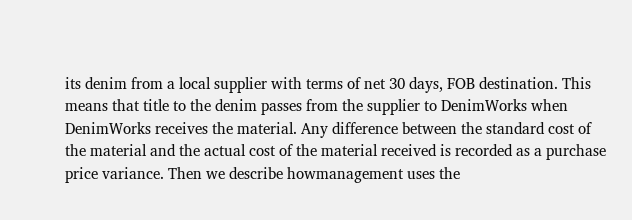its denim from a local supplier with terms of net 30 days, FOB destination. This means that title to the denim passes from the supplier to DenimWorks when DenimWorks receives the material. Any difference between the standard cost of the material and the actual cost of the material received is recorded as a purchase price variance. Then we describe howmanagement uses the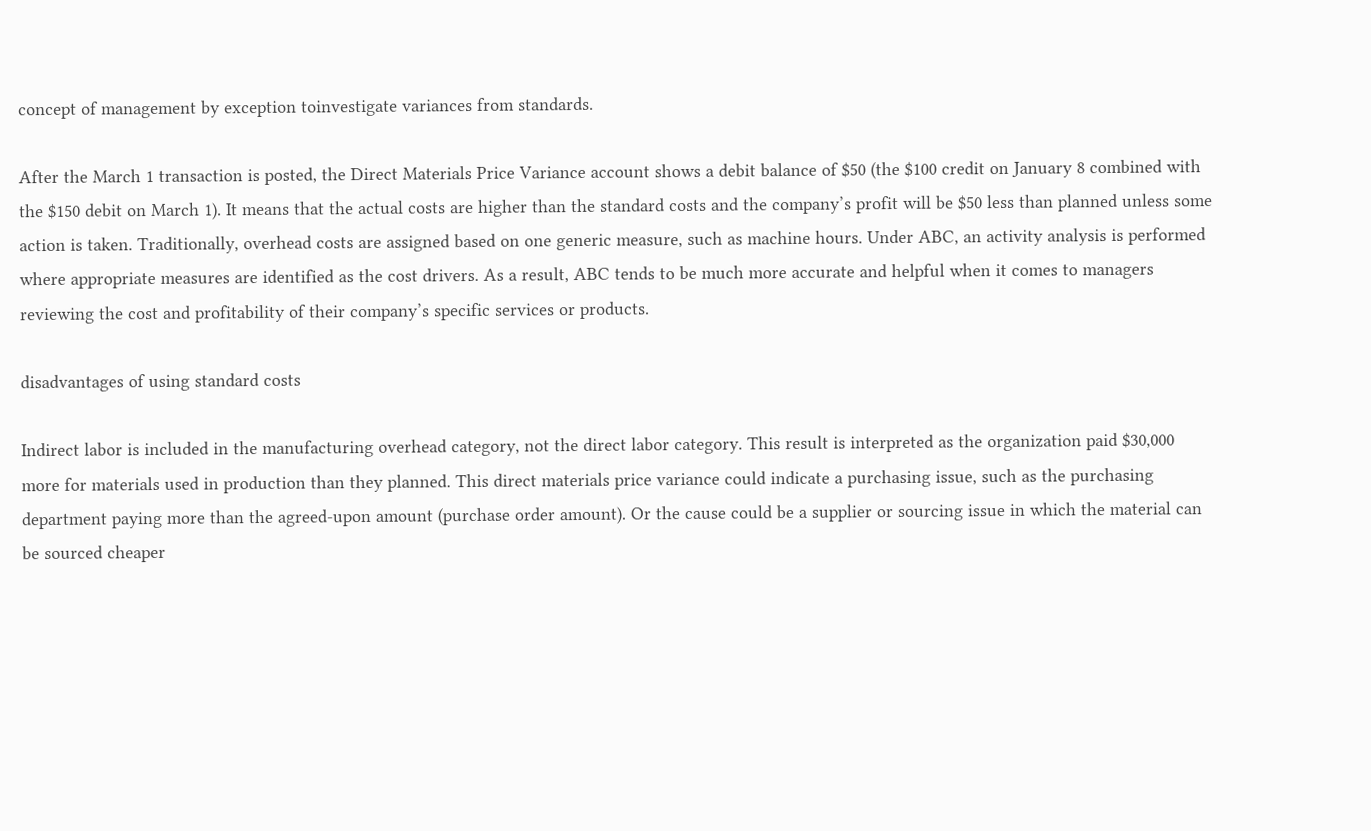concept of management by exception toinvestigate variances from standards.

After the March 1 transaction is posted, the Direct Materials Price Variance account shows a debit balance of $50 (the $100 credit on January 8 combined with the $150 debit on March 1). It means that the actual costs are higher than the standard costs and the company’s profit will be $50 less than planned unless some action is taken. Traditionally, overhead costs are assigned based on one generic measure, such as machine hours. Under ABC, an activity analysis is performed where appropriate measures are identified as the cost drivers. As a result, ABC tends to be much more accurate and helpful when it comes to managers reviewing the cost and profitability of their company’s specific services or products.

disadvantages of using standard costs

Indirect labor is included in the manufacturing overhead category, not the direct labor category. This result is interpreted as the organization paid $30,000 more for materials used in production than they planned. This direct materials price variance could indicate a purchasing issue, such as the purchasing department paying more than the agreed-upon amount (purchase order amount). Or the cause could be a supplier or sourcing issue in which the material can be sourced cheaper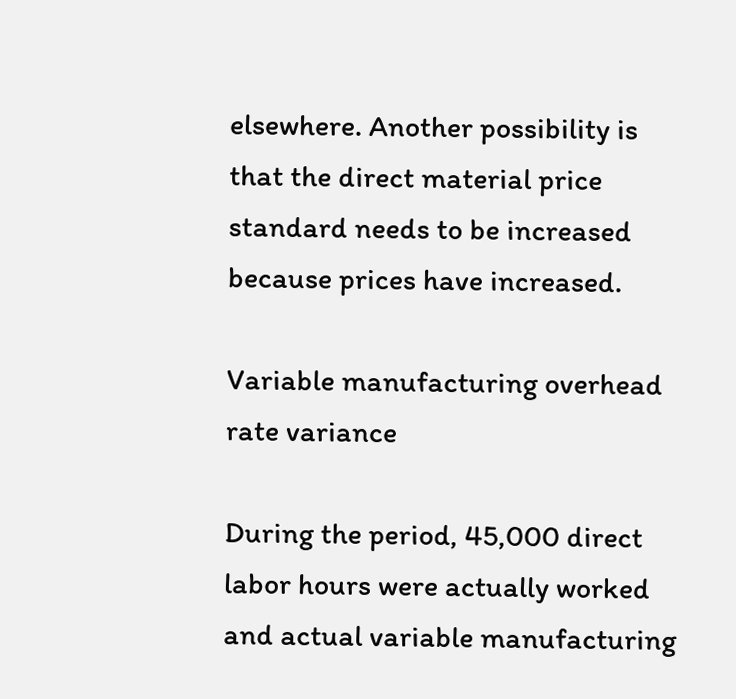elsewhere. Another possibility is that the direct material price standard needs to be increased because prices have increased.

Variable manufacturing overhead rate variance

During the period, 45,000 direct labor hours were actually worked and actual variable manufacturing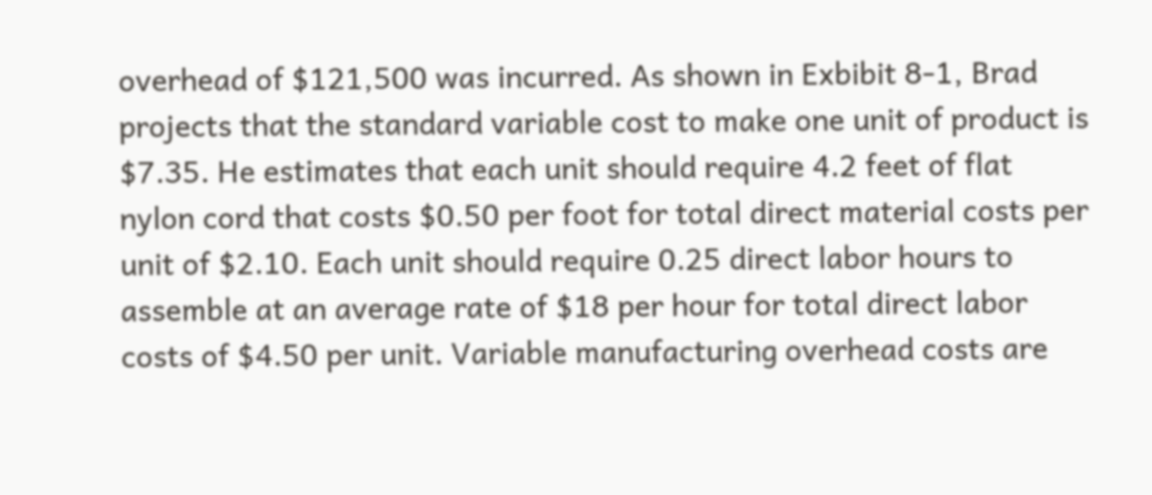overhead of $121,500 was incurred. As shown in Exbibit 8-1, Brad projects that the standard variable cost to make one unit of product is $7.35. He estimates that each unit should require 4.2 feet of flat nylon cord that costs $0.50 per foot for total direct material costs per unit of $2.10. Each unit should require 0.25 direct labor hours to assemble at an average rate of $18 per hour for total direct labor costs of $4.50 per unit. Variable manufacturing overhead costs are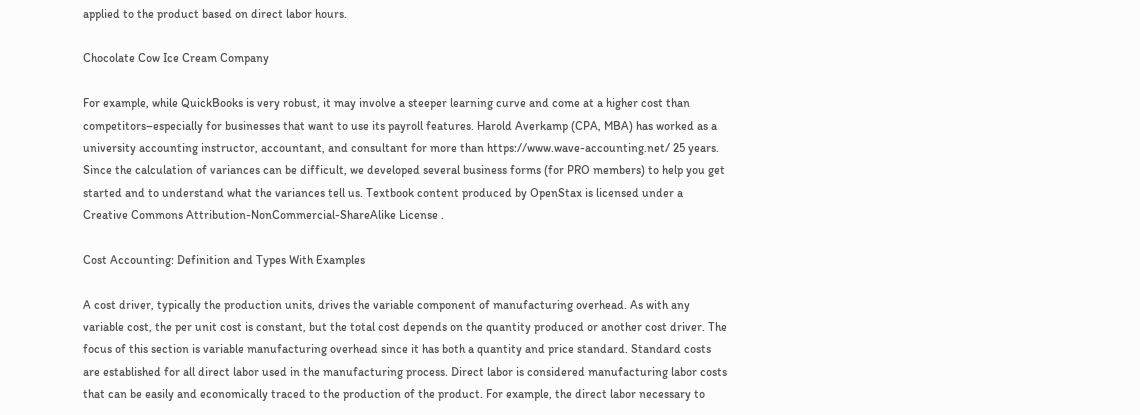applied to the product based on direct labor hours.

Chocolate Cow Ice Cream Company

For example, while QuickBooks is very robust, it may involve a steeper learning curve and come at a higher cost than competitors–especially for businesses that want to use its payroll features. Harold Averkamp (CPA, MBA) has worked as a university accounting instructor, accountant, and consultant for more than https://www.wave-accounting.net/ 25 years. Since the calculation of variances can be difficult, we developed several business forms (for PRO members) to help you get started and to understand what the variances tell us. Textbook content produced by OpenStax is licensed under a Creative Commons Attribution-NonCommercial-ShareAlike License .

Cost Accounting: Definition and Types With Examples

A cost driver, typically the production units, drives the variable component of manufacturing overhead. As with any variable cost, the per unit cost is constant, but the total cost depends on the quantity produced or another cost driver. The focus of this section is variable manufacturing overhead since it has both a quantity and price standard. Standard costs are established for all direct labor used in the manufacturing process. Direct labor is considered manufacturing labor costs that can be easily and economically traced to the production of the product. For example, the direct labor necessary to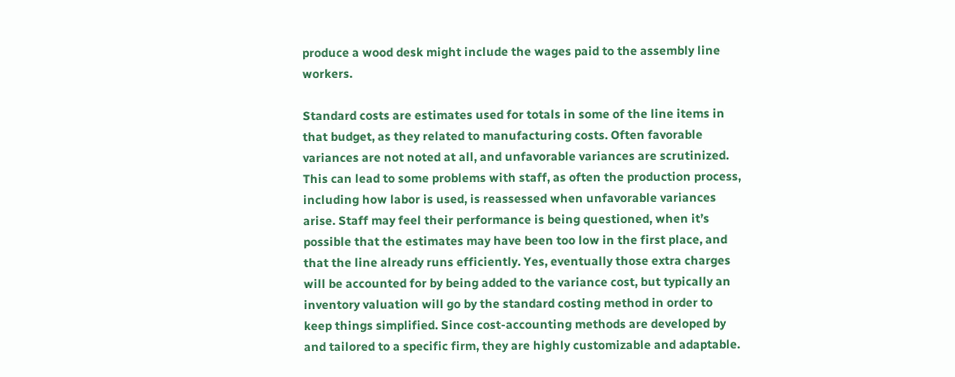produce a wood desk might include the wages paid to the assembly line workers.

Standard costs are estimates used for totals in some of the line items in that budget, as they related to manufacturing costs. Often favorable variances are not noted at all, and unfavorable variances are scrutinized. This can lead to some problems with staff, as often the production process, including how labor is used, is reassessed when unfavorable variances arise. Staff may feel their performance is being questioned, when it’s possible that the estimates may have been too low in the first place, and that the line already runs efficiently. Yes, eventually those extra charges will be accounted for by being added to the variance cost, but typically an inventory valuation will go by the standard costing method in order to keep things simplified. Since cost-accounting methods are developed by and tailored to a specific firm, they are highly customizable and adaptable.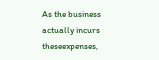As the business actually incurs theseexpenses,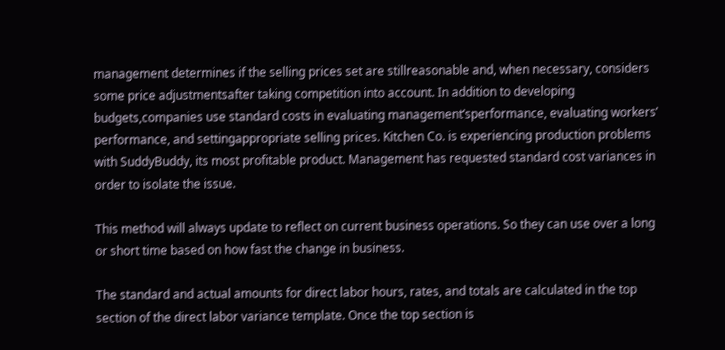management determines if the selling prices set are stillreasonable and, when necessary, considers some price adjustmentsafter taking competition into account. In addition to developing budgets,companies use standard costs in evaluating management’sperformance, evaluating workers’ performance, and settingappropriate selling prices. Kitchen Co. is experiencing production problems with SuddyBuddy, its most profitable product. Management has requested standard cost variances in order to isolate the issue.

This method will always update to reflect on current business operations. So they can use over a long or short time based on how fast the change in business.

The standard and actual amounts for direct labor hours, rates, and totals are calculated in the top section of the direct labor variance template. Once the top section is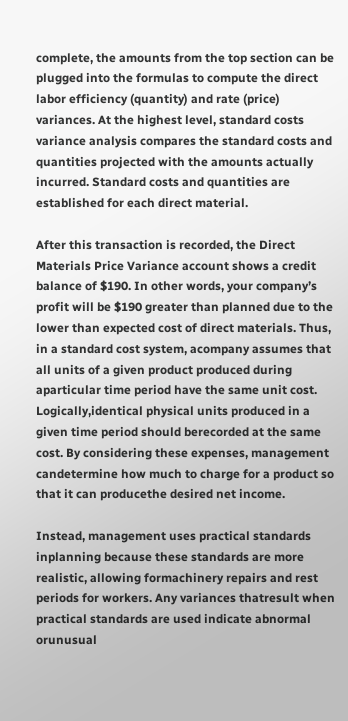complete, the amounts from the top section can be plugged into the formulas to compute the direct labor efficiency (quantity) and rate (price) variances. At the highest level, standard costs variance analysis compares the standard costs and quantities projected with the amounts actually incurred. Standard costs and quantities are established for each direct material.

After this transaction is recorded, the Direct Materials Price Variance account shows a credit balance of $190. In other words, your company’s profit will be $190 greater than planned due to the lower than expected cost of direct materials. Thus, in a standard cost system, acompany assumes that all units of a given product produced during aparticular time period have the same unit cost. Logically,identical physical units produced in a given time period should berecorded at the same cost. By considering these expenses, management candetermine how much to charge for a product so that it can producethe desired net income.

Instead, management uses practical standards inplanning because these standards are more realistic, allowing formachinery repairs and rest periods for workers. Any variances thatresult when practical standards are used indicate abnormal orunusual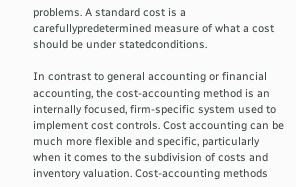problems. A standard cost is a carefullypredetermined measure of what a cost should be under statedconditions.

In contrast to general accounting or financial accounting, the cost-accounting method is an internally focused, firm-specific system used to implement cost controls. Cost accounting can be much more flexible and specific, particularly when it comes to the subdivision of costs and inventory valuation. Cost-accounting methods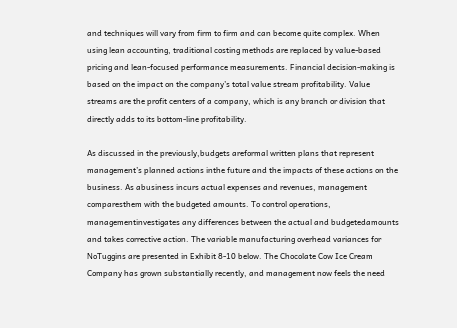and techniques will vary from firm to firm and can become quite complex. When using lean accounting, traditional costing methods are replaced by value-based pricing and lean-focused performance measurements. Financial decision-making is based on the impact on the company’s total value stream profitability. Value streams are the profit centers of a company, which is any branch or division that directly adds to its bottom-line profitability.

As discussed in the previously,budgets areformal written plans that represent management’s planned actions inthe future and the impacts of these actions on the business. As abusiness incurs actual expenses and revenues, management comparesthem with the budgeted amounts. To control operations, managementinvestigates any differences between the actual and budgetedamounts and takes corrective action. The variable manufacturing overhead variances for NoTuggins are presented in Exhibit 8-10 below. The Chocolate Cow Ice Cream Company has grown substantially recently, and management now feels the need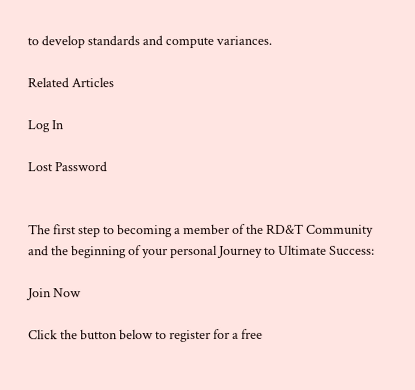to develop standards and compute variances.

Related Articles

Log In

Lost Password


The first step to becoming a member of the RD&T Community and the beginning of your personal Journey to Ultimate Success:

Join Now

Click the button below to register for a free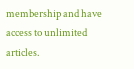membership and have access to unlimited articles.